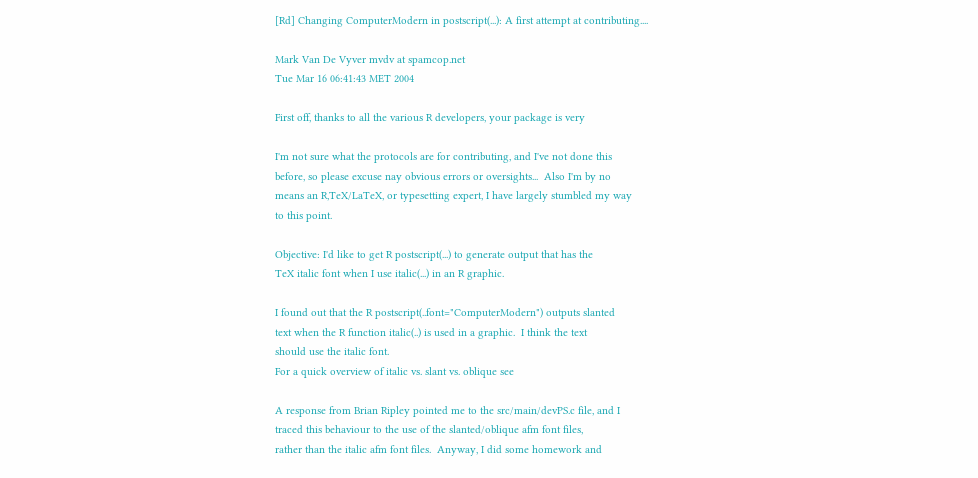[Rd] Changing ComputerModern in postscript(...): A first attempt at contributing....

Mark Van De Vyver mvdv at spamcop.net
Tue Mar 16 06:41:43 MET 2004

First off, thanks to all the various R developers, your package is very

I'm not sure what the protocols are for contributing, and I've not done this
before, so please excuse nay obvious errors or oversights...  Also I'm by no
means an R,TeX/LaTeX, or typesetting expert, I have largely stumbled my way
to this point.

Objective: I'd like to get R postscript(...) to generate output that has the
TeX italic font when I use italic(...) in an R graphic.

I found out that the R postscript(..font="ComputerModern") outputs slanted
text when the R function italic(..) is used in a graphic.  I think the text
should use the italic font.
For a quick overview of italic vs. slant vs. oblique see

A response from Brian Ripley pointed me to the src/main/devPS.c file, and I
traced this behaviour to the use of the slanted/oblique afm font files,
rather than the italic afm font files.  Anyway, I did some homework and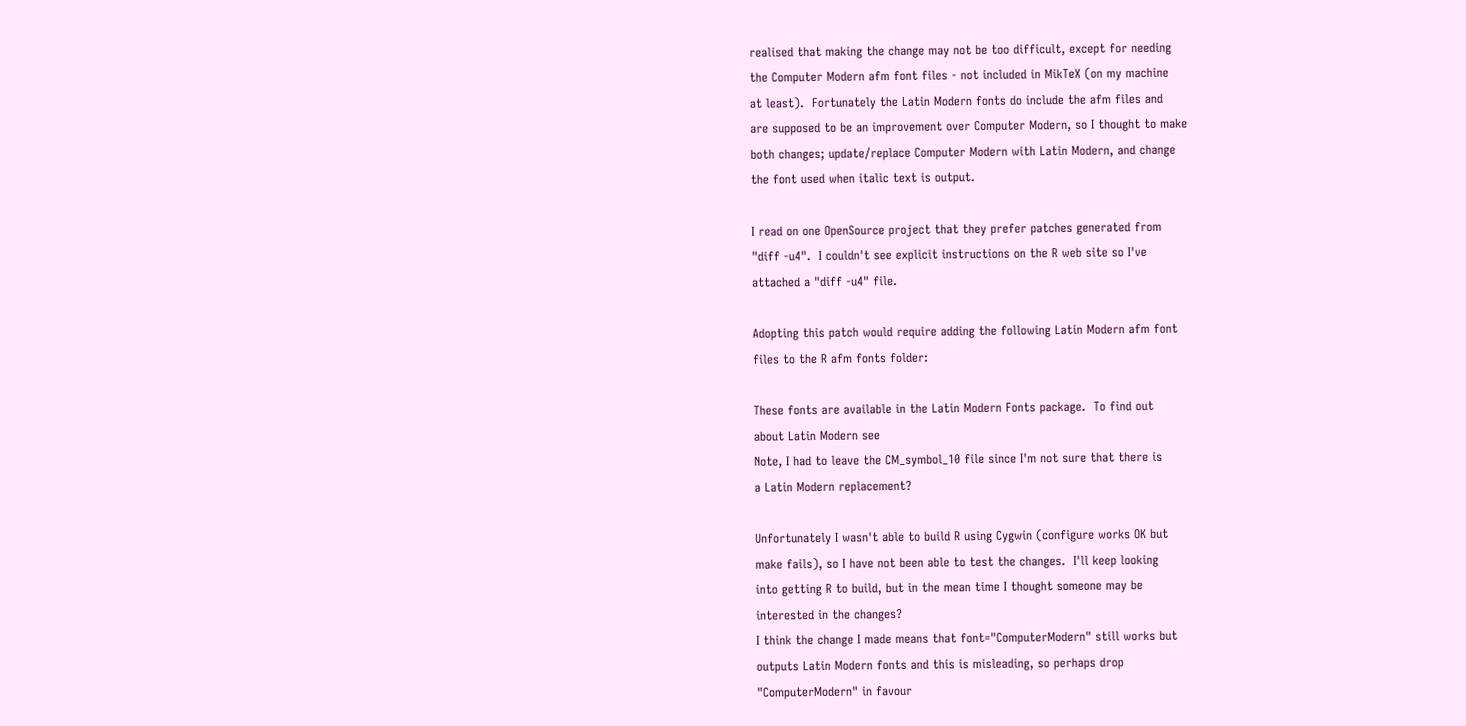realised that making the change may not be too difficult, except for needing
the Computer Modern afm font files - not included in MikTeX (on my machine
at least).  Fortunately the Latin Modern fonts do include the afm files and
are supposed to be an improvement over Computer Modern, so I thought to make
both changes; update/replace Computer Modern with Latin Modern, and change
the font used when italic text is output.

I read on one OpenSource project that they prefer patches generated from
"diff -u4".  I couldn't see explicit instructions on the R web site so I've
attached a "diff -u4" file.

Adopting this patch would require adding the following Latin Modern afm font
files to the R afm fonts folder:

These fonts are available in the Latin Modern Fonts package.  To find out
about Latin Modern see
Note, I had to leave the CM_symbol_10 file since I'm not sure that there is
a Latin Modern replacement?

Unfortunately I wasn't able to build R using Cygwin (configure works OK but
make fails), so I have not been able to test the changes.  I'll keep looking
into getting R to build, but in the mean time I thought someone may be
interested in the changes?
I think the change I made means that font="ComputerModern" still works but
outputs Latin Modern fonts and this is misleading, so perhaps drop
"ComputerModern" in favour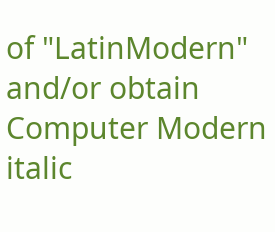of "LatinModern" and/or obtain Computer Modern
italic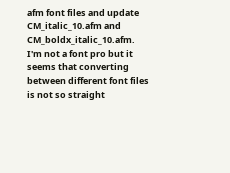afm font files and update CM_italic_10.afm and
CM_boldx_italic_10.afm.  I'm not a font pro but it seems that converting
between different font files is not so straight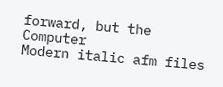forward, but the Computer
Modern italic afm files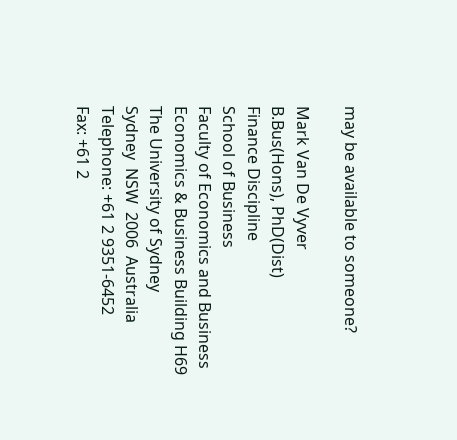may be available to someone?

Mark Van De Vyver
B.Bus(Hons), PhD(Dist)
Finance Discipline
School of Business
Faculty of Economics and Business
Economics & Business Building H69
The University of Sydney
Sydney  NSW  2006  Australia
Telephone: +61 2 9351-6452
Fax: +61 2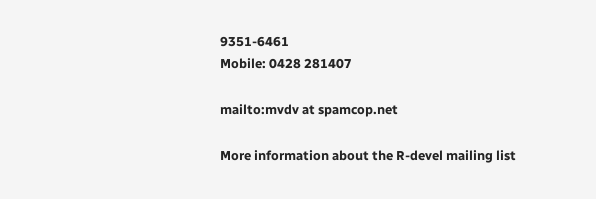9351-6461
Mobile: 0428 281407

mailto:mvdv at spamcop.net

More information about the R-devel mailing list